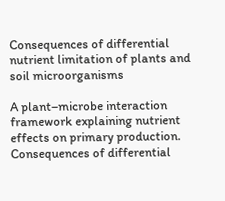Consequences of differential nutrient limitation of plants and soil microorganisms

A plant–microbe interaction framework explaining nutrient effects on primary production.
Consequences of differential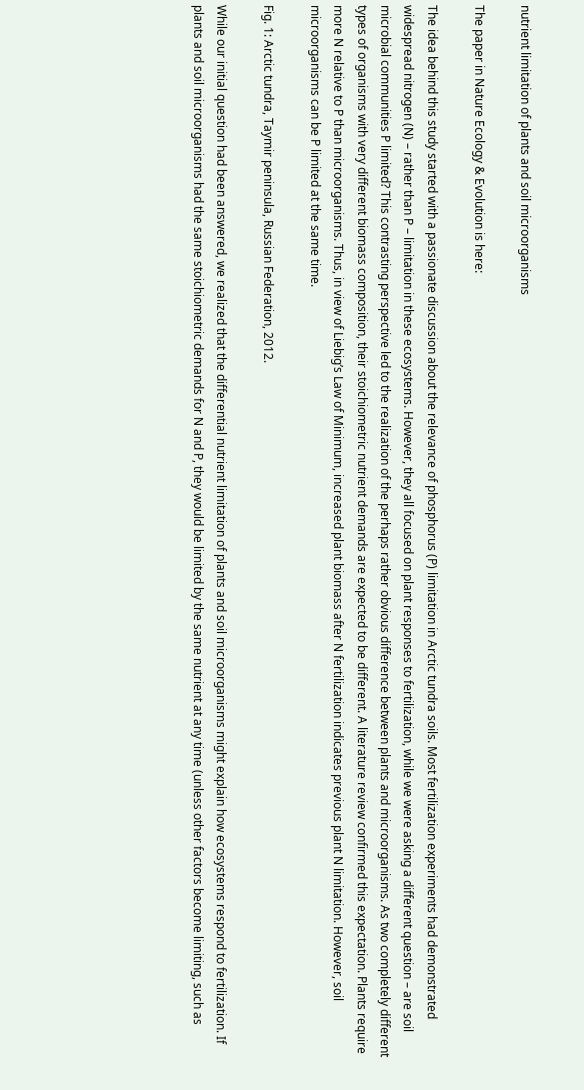nutrient limitation of plants and soil microorganisms

The paper in Nature Ecology & Evolution is here:

The idea behind this study started with a passionate discussion about the relevance of phosphorus (P) limitation in Arctic tundra soils. Most fertilization experiments had demonstrated widespread nitrogen (N) – rather than P – limitation in these ecosystems. However, they all focused on plant responses to fertilization, while we were asking a different question – are soil microbial communities P limited? This contrasting perspective led to the realization of the perhaps rather obvious difference between plants and microorganisms. As two completely different types of organisms with very different biomass composition, their stoichiometric nutrient demands are expected to be different. A literature review confirmed this expectation. Plants require more N relative to P than microorganisms. Thus, in view of Liebig’s Law of Minimum, increased plant biomass after N fertilization indicates previous plant N limitation. However, soil microorganisms can be P limited at the same time.

Fig. 1: Arctic tundra, Taymir peninsula, Russian Federation, 2012.

While our initial question had been answered, we realized that the differential nutrient limitation of plants and soil microorganisms might explain how ecosystems respond to fertilization. If plants and soil microorganisms had the same stoichiometric demands for N and P, they would be limited by the same nutrient at any time (unless other factors become limiting, such as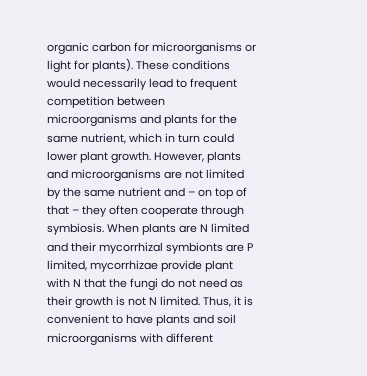organic carbon for microorganisms or light for plants). These conditions would necessarily lead to frequent competition between microorganisms and plants for the same nutrient, which in turn could lower plant growth. However, plants and microorganisms are not limited by the same nutrient and – on top of that – they often cooperate through symbiosis. When plants are N limited and their mycorrhizal symbionts are P limited, mycorrhizae provide plant with N that the fungi do not need as their growth is not N limited. Thus, it is convenient to have plants and soil microorganisms with different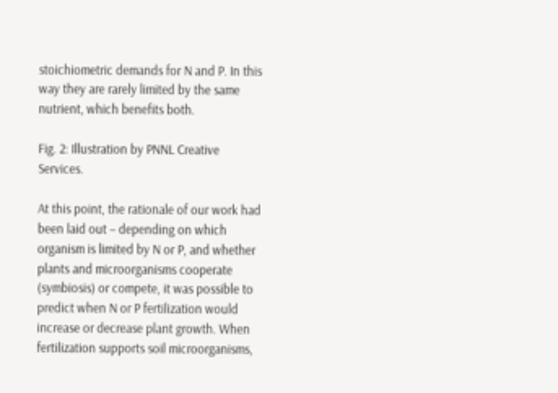stoichiometric demands for N and P. In this way they are rarely limited by the same nutrient, which benefits both.

Fig. 2: Illustration by PNNL Creative Services.

At this point, the rationale of our work had been laid out – depending on which organism is limited by N or P, and whether plants and microorganisms cooperate (symbiosis) or compete, it was possible to predict when N or P fertilization would increase or decrease plant growth. When fertilization supports soil microorganisms,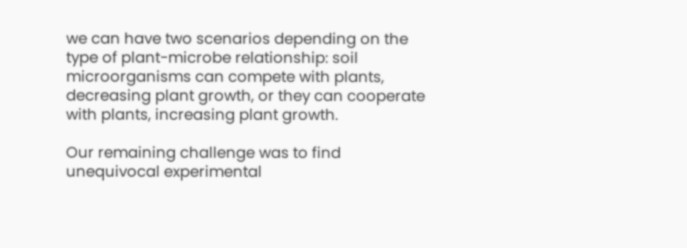we can have two scenarios depending on the type of plant-microbe relationship: soil microorganisms can compete with plants, decreasing plant growth, or they can cooperate with plants, increasing plant growth.

Our remaining challenge was to find unequivocal experimental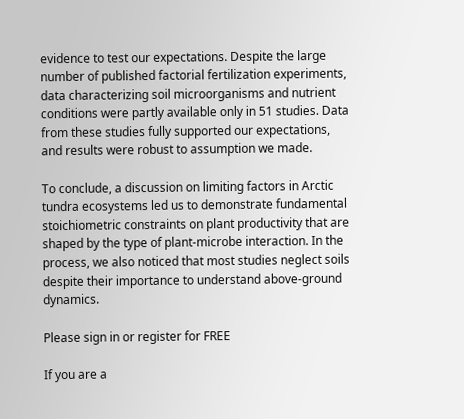evidence to test our expectations. Despite the large number of published factorial fertilization experiments, data characterizing soil microorganisms and nutrient conditions were partly available only in 51 studies. Data from these studies fully supported our expectations, and results were robust to assumption we made.

To conclude, a discussion on limiting factors in Arctic tundra ecosystems led us to demonstrate fundamental stoichiometric constraints on plant productivity that are shaped by the type of plant-microbe interaction. In the process, we also noticed that most studies neglect soils despite their importance to understand above-ground dynamics.

Please sign in or register for FREE

If you are a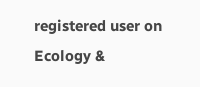registered user on Ecology &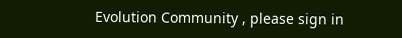Evolution Community , please sign in